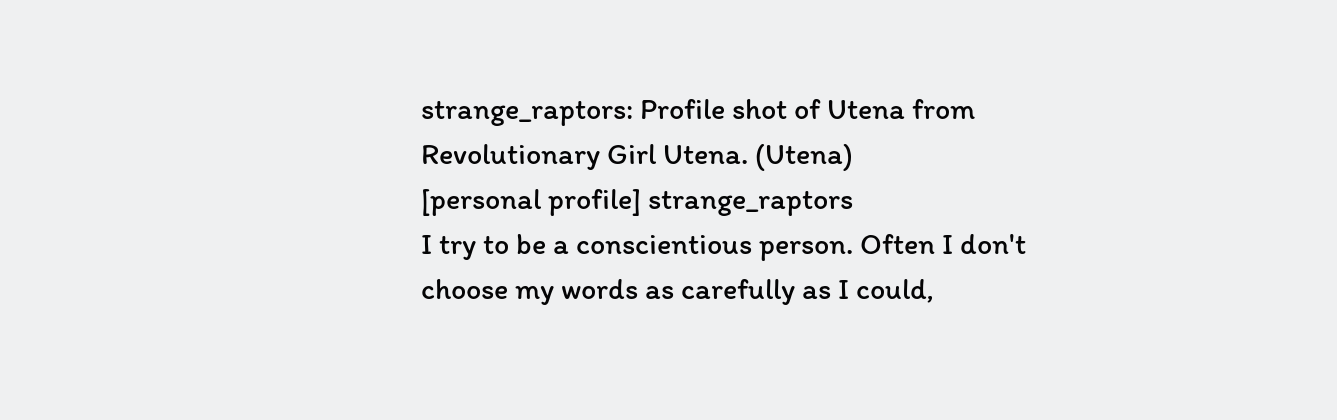strange_raptors: Profile shot of Utena from Revolutionary Girl Utena. (Utena)
[personal profile] strange_raptors
I try to be a conscientious person. Often I don't choose my words as carefully as I could,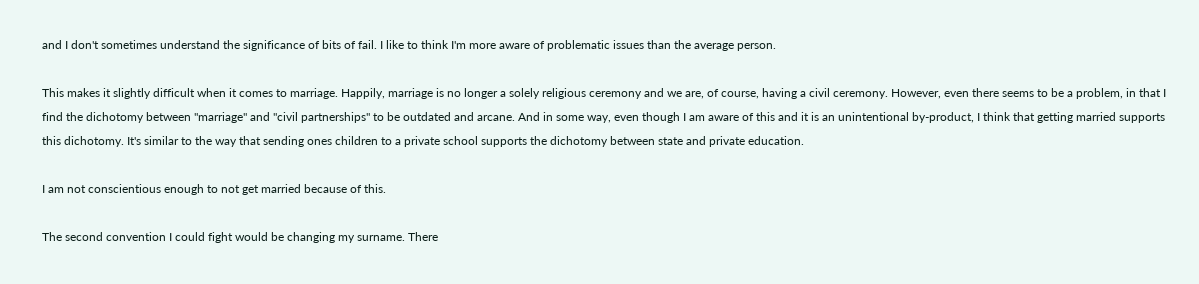and I don't sometimes understand the significance of bits of fail. I like to think I'm more aware of problematic issues than the average person.

This makes it slightly difficult when it comes to marriage. Happily, marriage is no longer a solely religious ceremony and we are, of course, having a civil ceremony. However, even there seems to be a problem, in that I find the dichotomy between "marriage" and "civil partnerships" to be outdated and arcane. And in some way, even though I am aware of this and it is an unintentional by-product, I think that getting married supports this dichotomy. It's similar to the way that sending ones children to a private school supports the dichotomy between state and private education.

I am not conscientious enough to not get married because of this.

The second convention I could fight would be changing my surname. There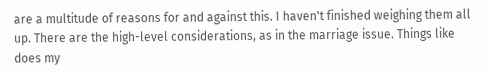are a multitude of reasons for and against this. I haven't finished weighing them all up. There are the high-level considerations, as in the marriage issue. Things like does my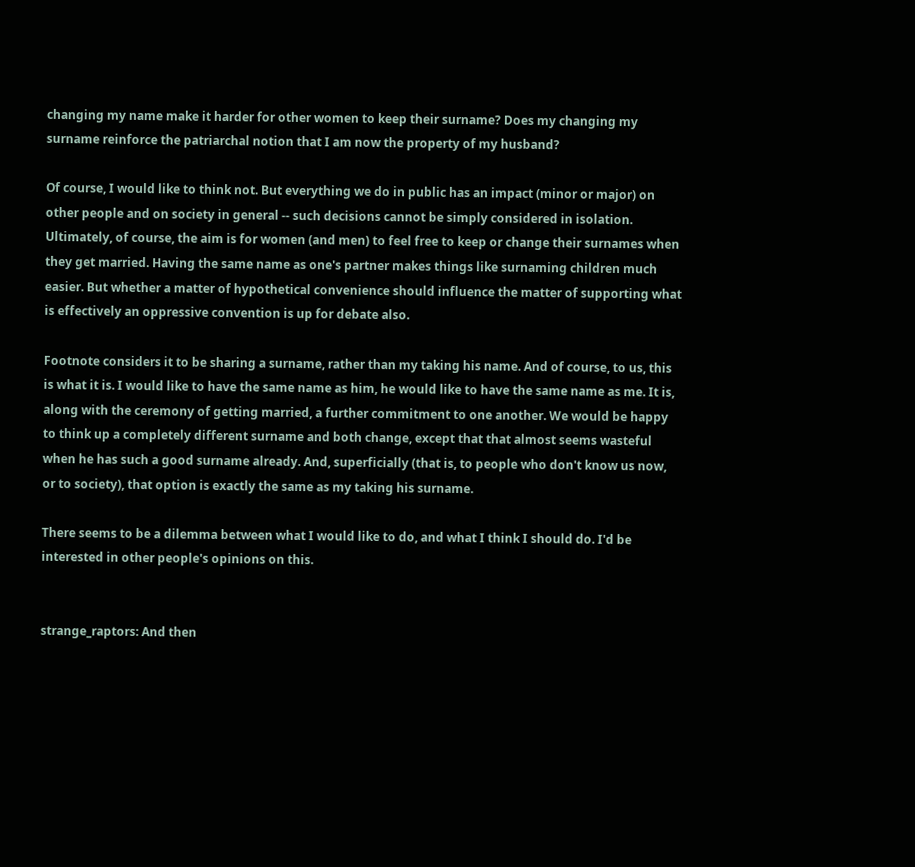changing my name make it harder for other women to keep their surname? Does my changing my surname reinforce the patriarchal notion that I am now the property of my husband?

Of course, I would like to think not. But everything we do in public has an impact (minor or major) on other people and on society in general -- such decisions cannot be simply considered in isolation. Ultimately, of course, the aim is for women (and men) to feel free to keep or change their surnames when they get married. Having the same name as one's partner makes things like surnaming children much easier. But whether a matter of hypothetical convenience should influence the matter of supporting what is effectively an oppressive convention is up for debate also.

Footnote considers it to be sharing a surname, rather than my taking his name. And of course, to us, this is what it is. I would like to have the same name as him, he would like to have the same name as me. It is, along with the ceremony of getting married, a further commitment to one another. We would be happy to think up a completely different surname and both change, except that that almost seems wasteful when he has such a good surname already. And, superficially (that is, to people who don't know us now, or to society), that option is exactly the same as my taking his surname.

There seems to be a dilemma between what I would like to do, and what I think I should do. I'd be interested in other people's opinions on this.


strange_raptors: And then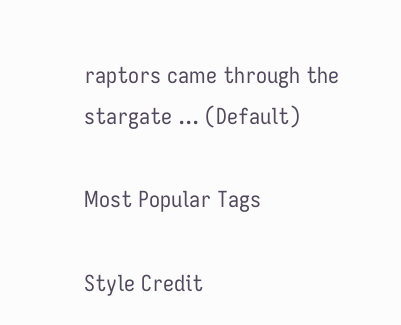raptors came through the stargate ... (Default)

Most Popular Tags

Style Credit